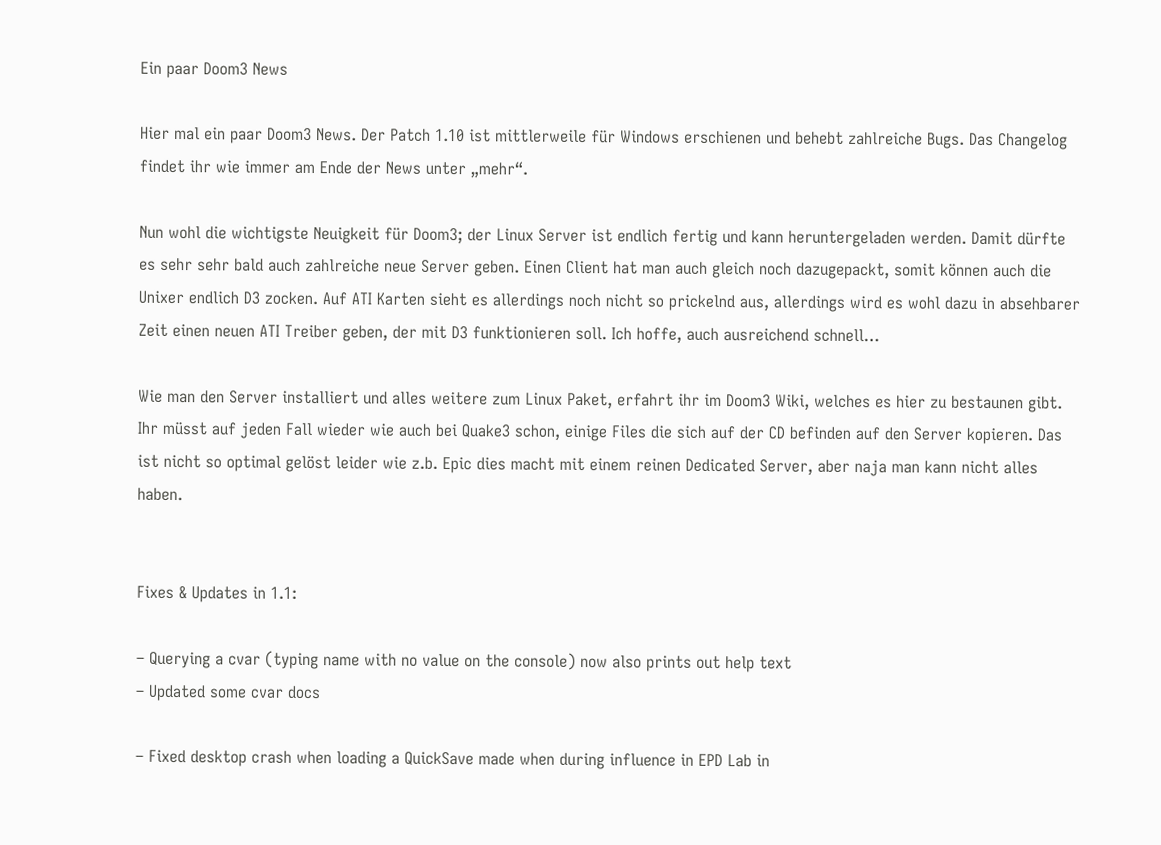Ein paar Doom3 News

Hier mal ein paar Doom3 News. Der Patch 1.10 ist mittlerweile für Windows erschienen und behebt zahlreiche Bugs. Das Changelog findet ihr wie immer am Ende der News unter „mehr“.

Nun wohl die wichtigste Neuigkeit für Doom3; der Linux Server ist endlich fertig und kann heruntergeladen werden. Damit dürfte es sehr sehr bald auch zahlreiche neue Server geben. Einen Client hat man auch gleich noch dazugepackt, somit können auch die Unixer endlich D3 zocken. Auf ATI Karten sieht es allerdings noch nicht so prickelnd aus, allerdings wird es wohl dazu in absehbarer Zeit einen neuen ATI Treiber geben, der mit D3 funktionieren soll. Ich hoffe, auch ausreichend schnell…

Wie man den Server installiert und alles weitere zum Linux Paket, erfahrt ihr im Doom3 Wiki, welches es hier zu bestaunen gibt. Ihr müsst auf jeden Fall wieder wie auch bei Quake3 schon, einige Files die sich auf der CD befinden auf den Server kopieren. Das ist nicht so optimal gelöst leider wie z.b. Epic dies macht mit einem reinen Dedicated Server, aber naja man kann nicht alles haben.


Fixes & Updates in 1.1:

– Querying a cvar (typing name with no value on the console) now also prints out help text
– Updated some cvar docs

– Fixed desktop crash when loading a QuickSave made when during influence in EPD Lab in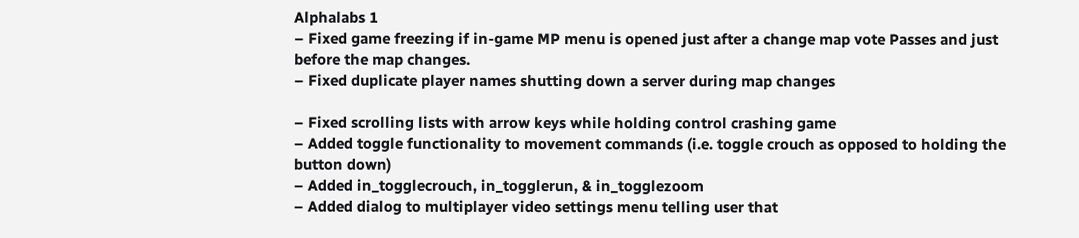Alphalabs 1
– Fixed game freezing if in-game MP menu is opened just after a change map vote Passes and just before the map changes.
– Fixed duplicate player names shutting down a server during map changes

– Fixed scrolling lists with arrow keys while holding control crashing game
– Added toggle functionality to movement commands (i.e. toggle crouch as opposed to holding the button down)
– Added in_togglecrouch, in_togglerun, & in_togglezoom
– Added dialog to multiplayer video settings menu telling user that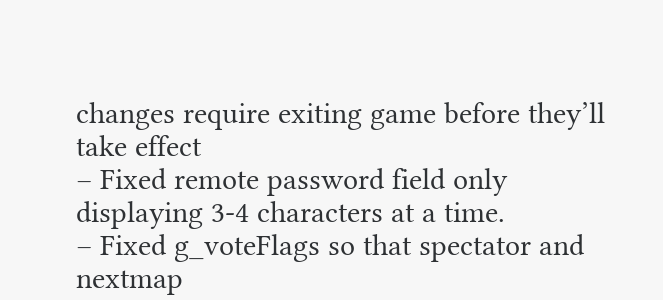changes require exiting game before they’ll take effect
– Fixed remote password field only displaying 3-4 characters at a time.
– Fixed g_voteFlags so that spectator and nextmap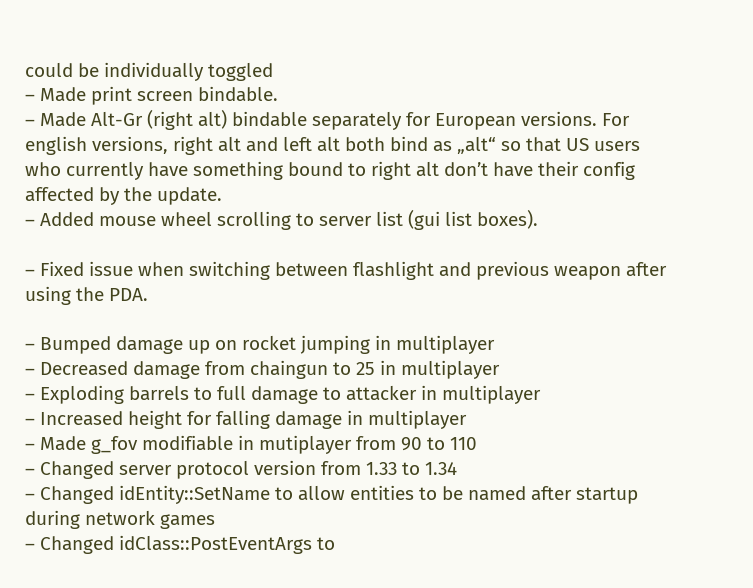could be individually toggled
– Made print screen bindable.
– Made Alt-Gr (right alt) bindable separately for European versions. For english versions, right alt and left alt both bind as „alt“ so that US users who currently have something bound to right alt don’t have their config affected by the update.
– Added mouse wheel scrolling to server list (gui list boxes).

– Fixed issue when switching between flashlight and previous weapon after using the PDA.

– Bumped damage up on rocket jumping in multiplayer
– Decreased damage from chaingun to 25 in multiplayer
– Exploding barrels to full damage to attacker in multiplayer
– Increased height for falling damage in multiplayer
– Made g_fov modifiable in mutiplayer from 90 to 110
– Changed server protocol version from 1.33 to 1.34
– Changed idEntity::SetName to allow entities to be named after startup during network games
– Changed idClass::PostEventArgs to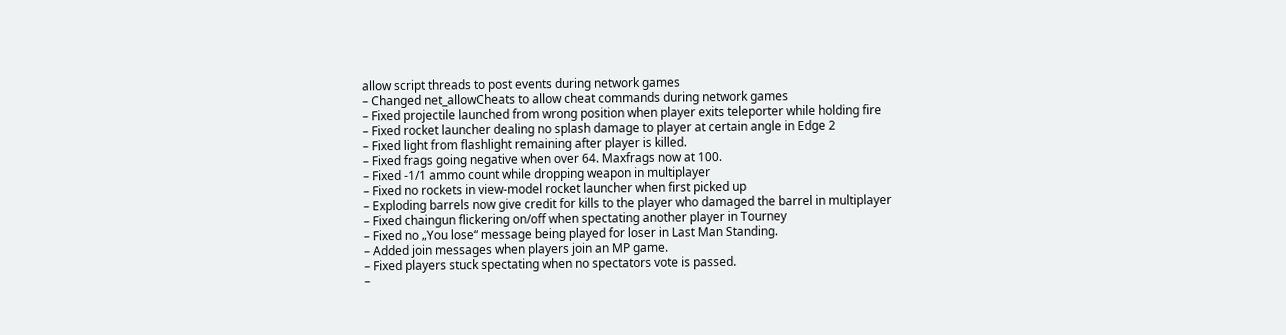allow script threads to post events during network games
– Changed net_allowCheats to allow cheat commands during network games
– Fixed projectile launched from wrong position when player exits teleporter while holding fire
– Fixed rocket launcher dealing no splash damage to player at certain angle in Edge 2
– Fixed light from flashlight remaining after player is killed.
– Fixed frags going negative when over 64. Maxfrags now at 100.
– Fixed -1/1 ammo count while dropping weapon in multiplayer
– Fixed no rockets in view-model rocket launcher when first picked up
– Exploding barrels now give credit for kills to the player who damaged the barrel in multiplayer
– Fixed chaingun flickering on/off when spectating another player in Tourney
– Fixed no „You lose“ message being played for loser in Last Man Standing.
– Added join messages when players join an MP game.
– Fixed players stuck spectating when no spectators vote is passed.
–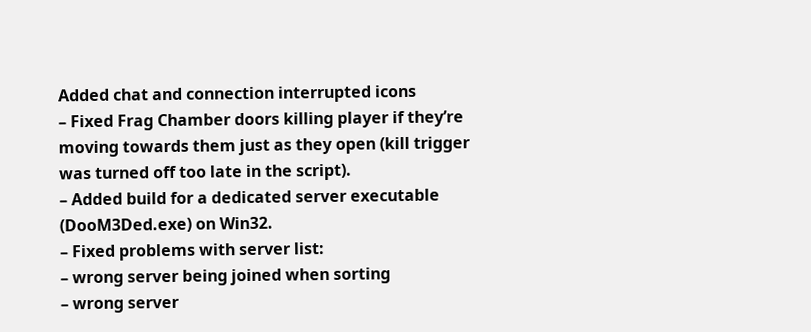Added chat and connection interrupted icons
– Fixed Frag Chamber doors killing player if they’re moving towards them just as they open (kill trigger was turned off too late in the script).
– Added build for a dedicated server executable (DooM3Ded.exe) on Win32.
– Fixed problems with server list:
– wrong server being joined when sorting
– wrong server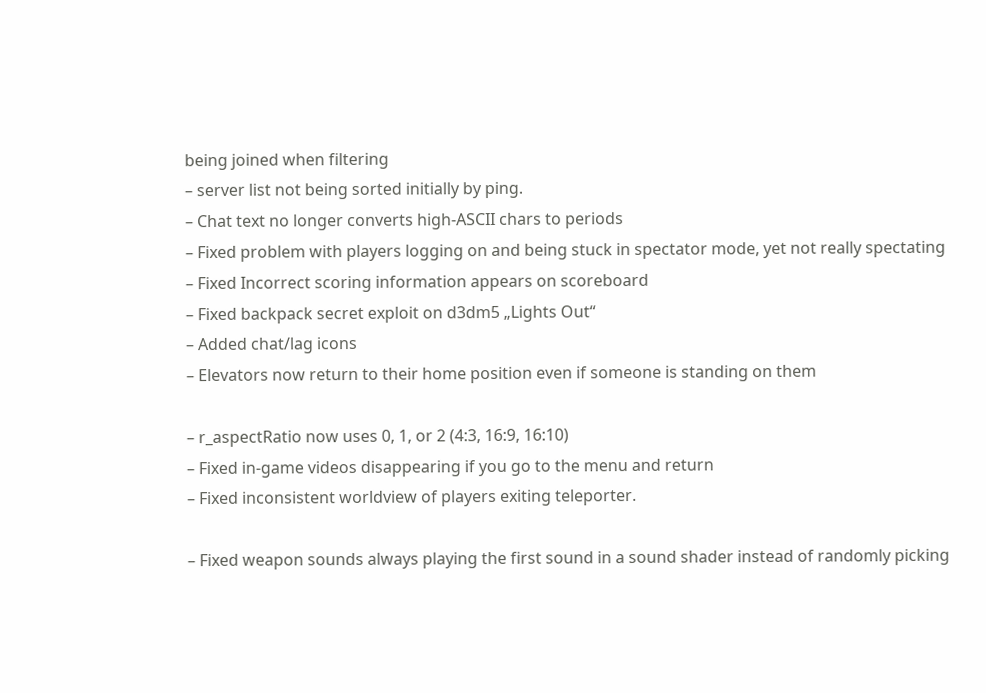being joined when filtering
– server list not being sorted initially by ping.
– Chat text no longer converts high-ASCII chars to periods
– Fixed problem with players logging on and being stuck in spectator mode, yet not really spectating
– Fixed Incorrect scoring information appears on scoreboard
– Fixed backpack secret exploit on d3dm5 „Lights Out“
– Added chat/lag icons
– Elevators now return to their home position even if someone is standing on them

– r_aspectRatio now uses 0, 1, or 2 (4:3, 16:9, 16:10)
– Fixed in-game videos disappearing if you go to the menu and return
– Fixed inconsistent worldview of players exiting teleporter.

– Fixed weapon sounds always playing the first sound in a sound shader instead of randomly picking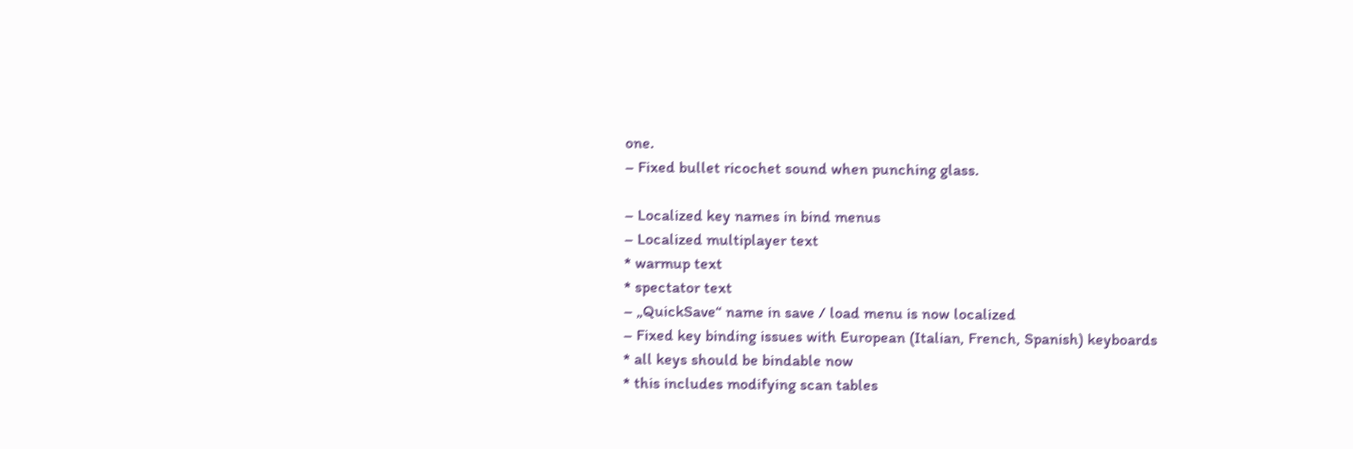one.
– Fixed bullet ricochet sound when punching glass.

– Localized key names in bind menus
– Localized multiplayer text
* warmup text
* spectator text
– „QuickSave“ name in save / load menu is now localized
– Fixed key binding issues with European (Italian, French, Spanish) keyboards
* all keys should be bindable now
* this includes modifying scan tables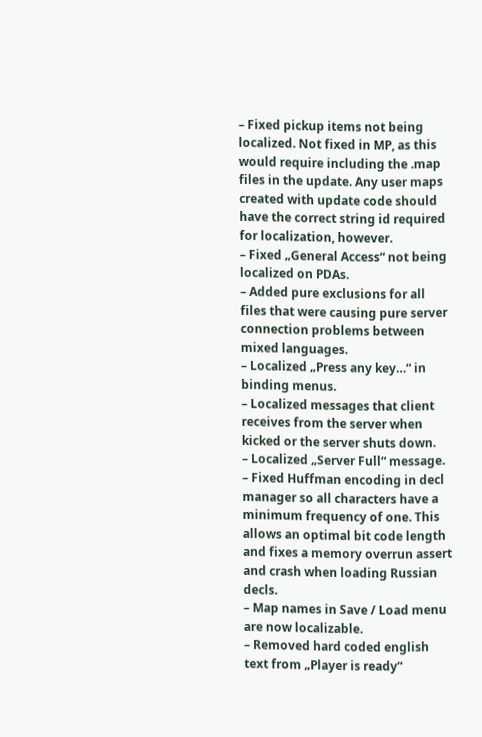– Fixed pickup items not being localized. Not fixed in MP, as this would require including the .map files in the update. Any user maps created with update code should have the correct string id required for localization, however.
– Fixed „General Access“ not being localized on PDAs.
– Added pure exclusions for all files that were causing pure server connection problems between mixed languages.
– Localized „Press any key…“ in binding menus.
– Localized messages that client receives from the server when kicked or the server shuts down.
– Localized „Server Full“ message.
– Fixed Huffman encoding in decl manager so all characters have a minimum frequency of one. This allows an optimal bit code length and fixes a memory overrun assert and crash when loading Russian decls.
– Map names in Save / Load menu are now localizable.
– Removed hard coded english text from „Player is ready“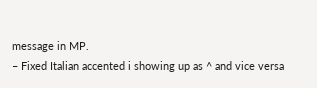message in MP.
– Fixed Italian accented i showing up as ^ and vice versa